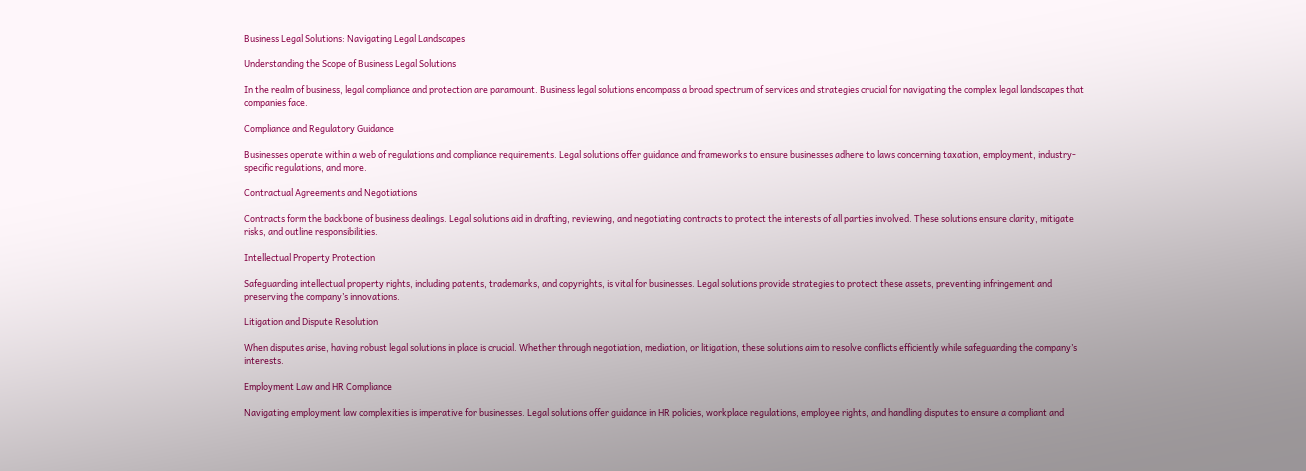Business Legal Solutions: Navigating Legal Landscapes

Understanding the Scope of Business Legal Solutions

In the realm of business, legal compliance and protection are paramount. Business legal solutions encompass a broad spectrum of services and strategies crucial for navigating the complex legal landscapes that companies face.

Compliance and Regulatory Guidance

Businesses operate within a web of regulations and compliance requirements. Legal solutions offer guidance and frameworks to ensure businesses adhere to laws concerning taxation, employment, industry-specific regulations, and more.

Contractual Agreements and Negotiations

Contracts form the backbone of business dealings. Legal solutions aid in drafting, reviewing, and negotiating contracts to protect the interests of all parties involved. These solutions ensure clarity, mitigate risks, and outline responsibilities.

Intellectual Property Protection

Safeguarding intellectual property rights, including patents, trademarks, and copyrights, is vital for businesses. Legal solutions provide strategies to protect these assets, preventing infringement and preserving the company’s innovations.

Litigation and Dispute Resolution

When disputes arise, having robust legal solutions in place is crucial. Whether through negotiation, mediation, or litigation, these solutions aim to resolve conflicts efficiently while safeguarding the company’s interests.

Employment Law and HR Compliance

Navigating employment law complexities is imperative for businesses. Legal solutions offer guidance in HR policies, workplace regulations, employee rights, and handling disputes to ensure a compliant and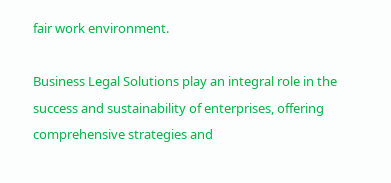fair work environment.

Business Legal Solutions play an integral role in the success and sustainability of enterprises, offering comprehensive strategies and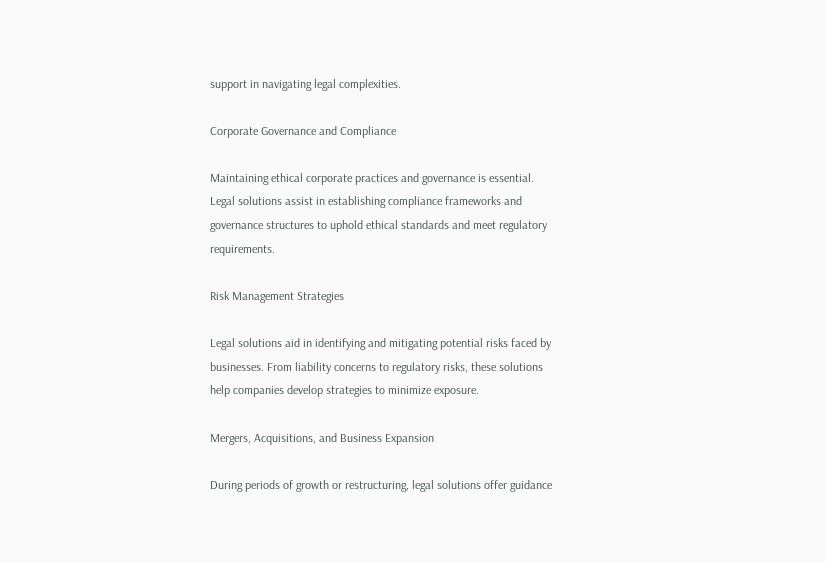support in navigating legal complexities.

Corporate Governance and Compliance

Maintaining ethical corporate practices and governance is essential. Legal solutions assist in establishing compliance frameworks and governance structures to uphold ethical standards and meet regulatory requirements.

Risk Management Strategies

Legal solutions aid in identifying and mitigating potential risks faced by businesses. From liability concerns to regulatory risks, these solutions help companies develop strategies to minimize exposure.

Mergers, Acquisitions, and Business Expansion

During periods of growth or restructuring, legal solutions offer guidance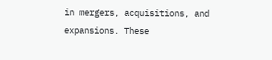in mergers, acquisitions, and expansions. These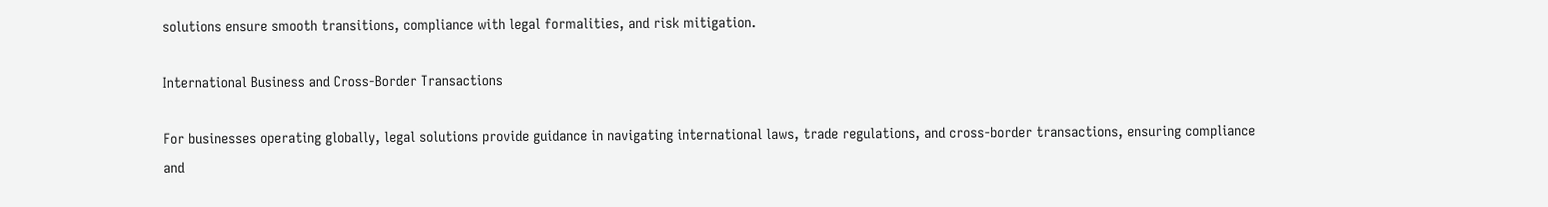solutions ensure smooth transitions, compliance with legal formalities, and risk mitigation.

International Business and Cross-Border Transactions

For businesses operating globally, legal solutions provide guidance in navigating international laws, trade regulations, and cross-border transactions, ensuring compliance and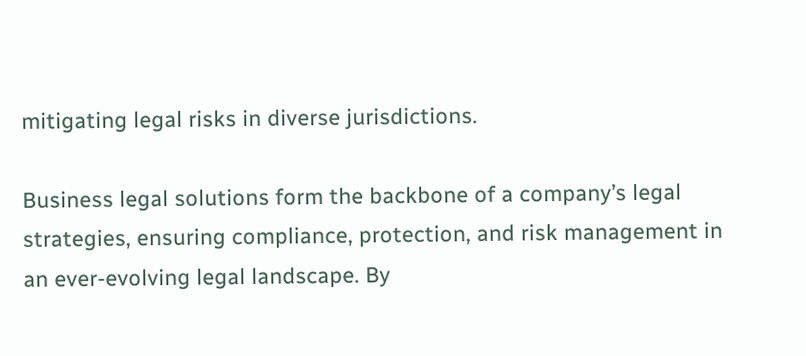mitigating legal risks in diverse jurisdictions.

Business legal solutions form the backbone of a company’s legal strategies, ensuring compliance, protection, and risk management in an ever-evolving legal landscape. By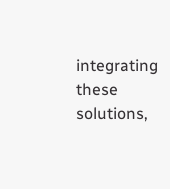integrating these solutions,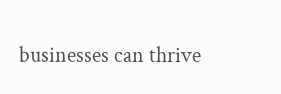businesses can thrive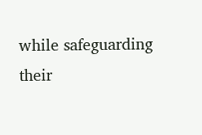while safeguarding their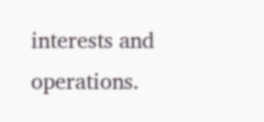interests and operations.